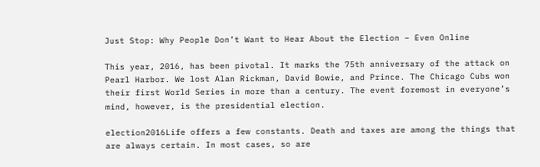Just Stop: Why People Don’t Want to Hear About the Election – Even Online

This year, 2016, has been pivotal. It marks the 75th anniversary of the attack on Pearl Harbor. We lost Alan Rickman, David Bowie, and Prince. The Chicago Cubs won their first World Series in more than a century. The event foremost in everyone’s mind, however, is the presidential election.

election2016Life offers a few constants. Death and taxes are among the things that are always certain. In most cases, so are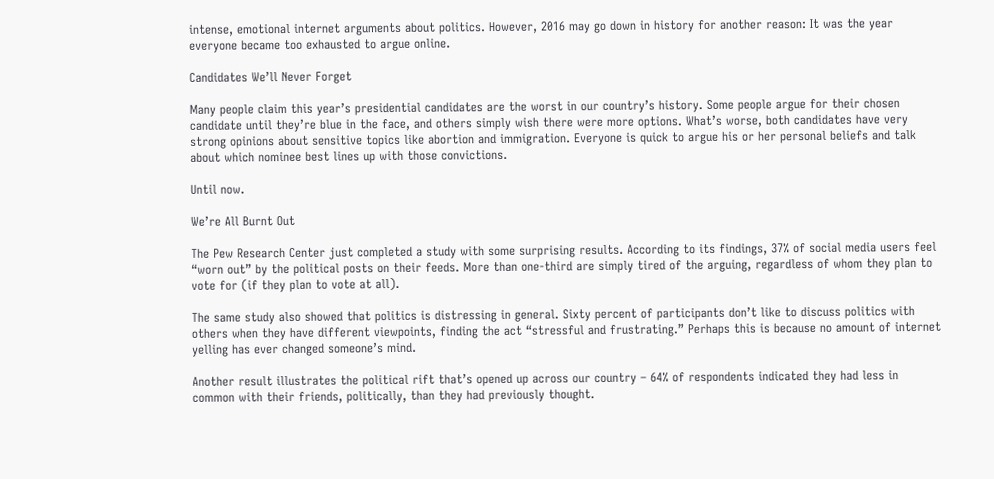intense, emotional internet arguments about politics. However, 2016 may go down in history for another reason: It was the year everyone became too exhausted to argue online.

Candidates We’ll Never Forget

Many people claim this year’s presidential candidates are the worst in our country’s history. Some people argue for their chosen candidate until they’re blue in the face, and others simply wish there were more options. What’s worse, both candidates have very strong opinions about sensitive topics like abortion and immigration. Everyone is quick to argue his or her personal beliefs and talk about which nominee best lines up with those convictions.

Until now.

We’re All Burnt Out

The Pew Research Center just completed a study with some surprising results. According to its findings, 37% of social media users feel “worn out” by the political posts on their feeds. More than one-third are simply tired of the arguing, regardless of whom they plan to vote for (if they plan to vote at all).

The same study also showed that politics is distressing in general. Sixty percent of participants don’t like to discuss politics with others when they have different viewpoints, finding the act “stressful and frustrating.” Perhaps this is because no amount of internet yelling has ever changed someone’s mind.

Another result illustrates the political rift that’s opened up across our country – 64% of respondents indicated they had less in common with their friends, politically, than they had previously thought.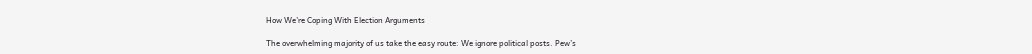How We’re Coping With Election Arguments

The overwhelming majority of us take the easy route: We ignore political posts. Pew’s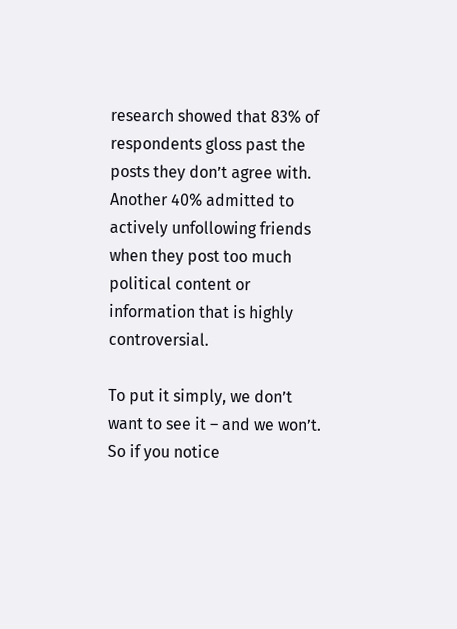research showed that 83% of respondents gloss past the posts they don’t agree with. Another 40% admitted to actively unfollowing friends when they post too much political content or information that is highly controversial.

To put it simply, we don’t want to see it – and we won’t. So if you notice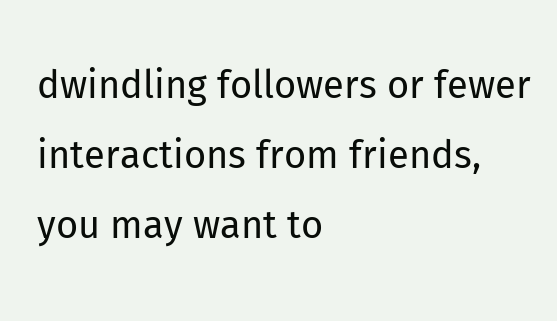dwindling followers or fewer interactions from friends, you may want to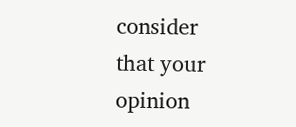consider that your opinion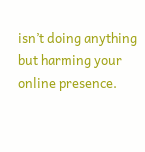isn’t doing anything but harming your online presence.